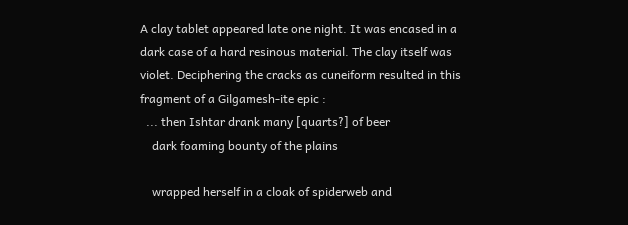A clay tablet appeared late one night. It was encased in a dark case of a hard resinous material. The clay itself was violet. Deciphering the cracks as cuneiform resulted in this fragment of a Gilgamesh-ite epic :
  ... then Ishtar drank many [quarts?] of beer
    dark foaming bounty of the plains

    wrapped herself in a cloak of spiderweb and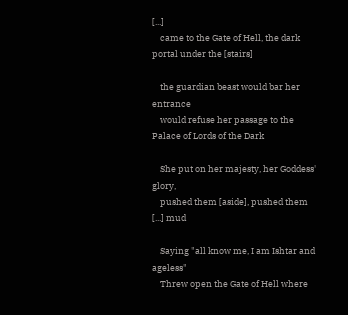[...]
    came to the Gate of Hell, the dark portal under the [stairs]

    the guardian beast would bar her entrance
    would refuse her passage to the Palace of Lords of the Dark

    She put on her majesty, her Goddess' glory,
    pushed them [aside], pushed them [...] mud

    Saying "all know me, I am Ishtar and ageless"
    Threw open the Gate of Hell where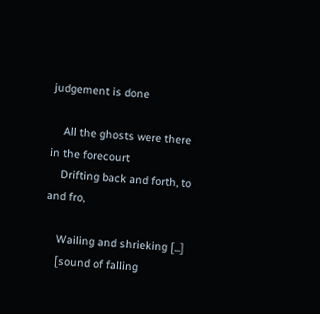judgement is done

    All the ghosts were there in the forecourt
    Drifting back and forth, to and fro,

    Wailing and shrieking [...]
    [sound of falling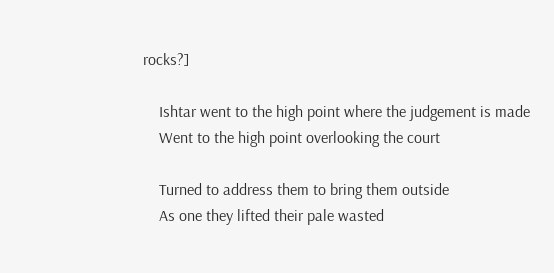rocks?]

    Ishtar went to the high point where the judgement is made
    Went to the high point overlooking the court

    Turned to address them to bring them outside
    As one they lifted their pale wasted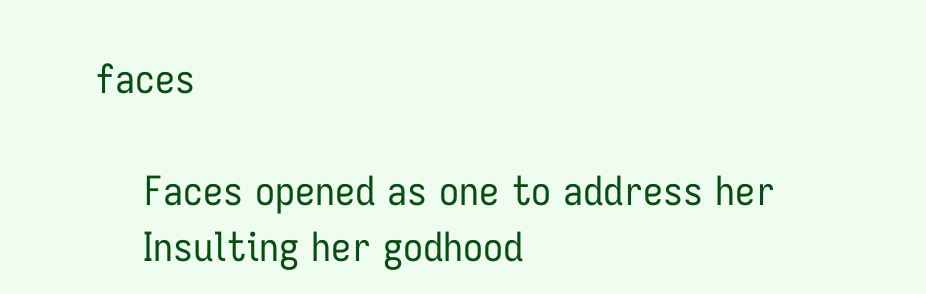faces

    Faces opened as one to address her
    Insulting her godhood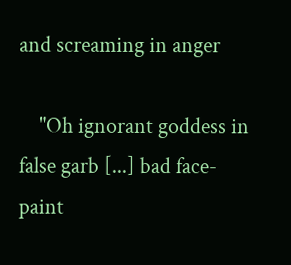and screaming in anger

    "Oh ignorant goddess in false garb [...] bad face-paint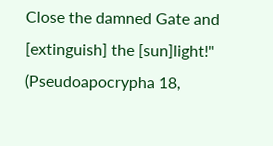Close the damned Gate and [extinguish] the [sun]light!"
(Pseudoapocrypha 18,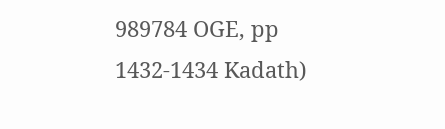989784 OGE, pp 1432-1434 Kadath)